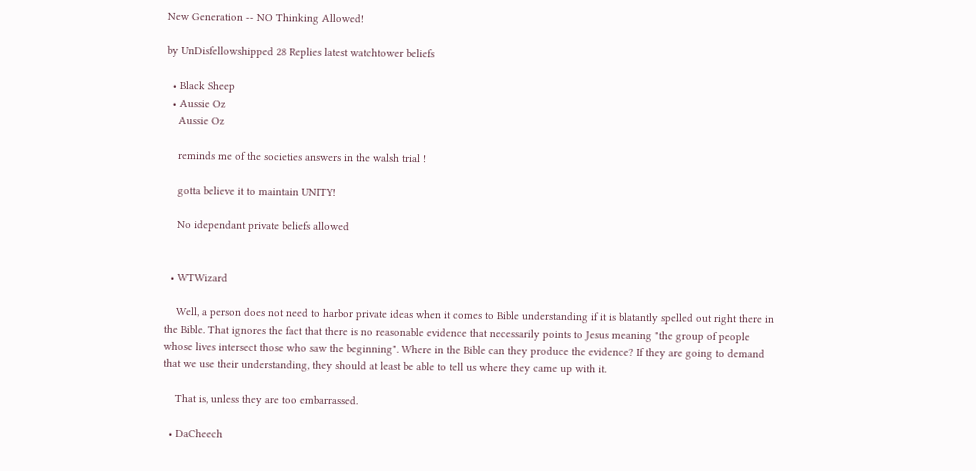New Generation -- NO Thinking Allowed!

by UnDisfellowshipped 28 Replies latest watchtower beliefs

  • Black Sheep
  • Aussie Oz
    Aussie Oz

    reminds me of the societies answers in the walsh trial !

    gotta believe it to maintain UNITY!

    No idependant private beliefs allowed


  • WTWizard

    Well, a person does not need to harbor private ideas when it comes to Bible understanding if it is blatantly spelled out right there in the Bible. That ignores the fact that there is no reasonable evidence that necessarily points to Jesus meaning "the group of people whose lives intersect those who saw the beginning". Where in the Bible can they produce the evidence? If they are going to demand that we use their understanding, they should at least be able to tell us where they came up with it.

    That is, unless they are too embarrassed.

  • DaCheech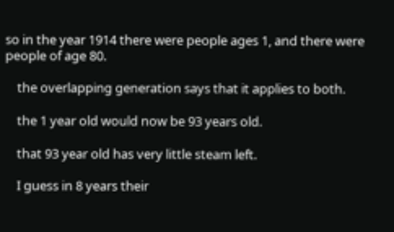so in the year 1914 there were people ages 1, and there were people of age 80.

    the overlapping generation says that it applies to both.

    the 1 year old would now be 93 years old.

    that 93 year old has very little steam left.

    I guess in 8 years their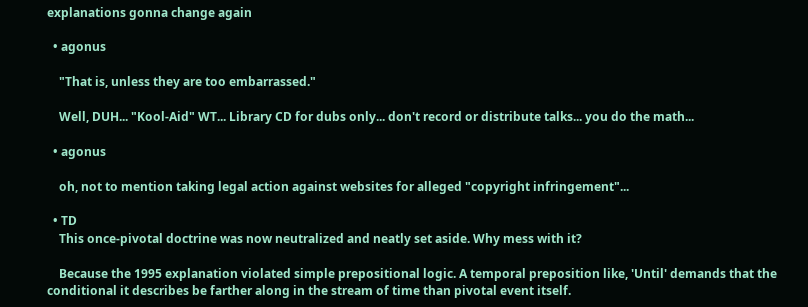explanations gonna change again

  • agonus

    "That is, unless they are too embarrassed."

    Well, DUH... "Kool-Aid" WT... Library CD for dubs only... don't record or distribute talks... you do the math...

  • agonus

    oh, not to mention taking legal action against websites for alleged "copyright infringement"...

  • TD
    This once-pivotal doctrine was now neutralized and neatly set aside. Why mess with it?

    Because the 1995 explanation violated simple prepositional logic. A temporal preposition like, 'Until' demands that the conditional it describes be farther along in the stream of time than pivotal event itself.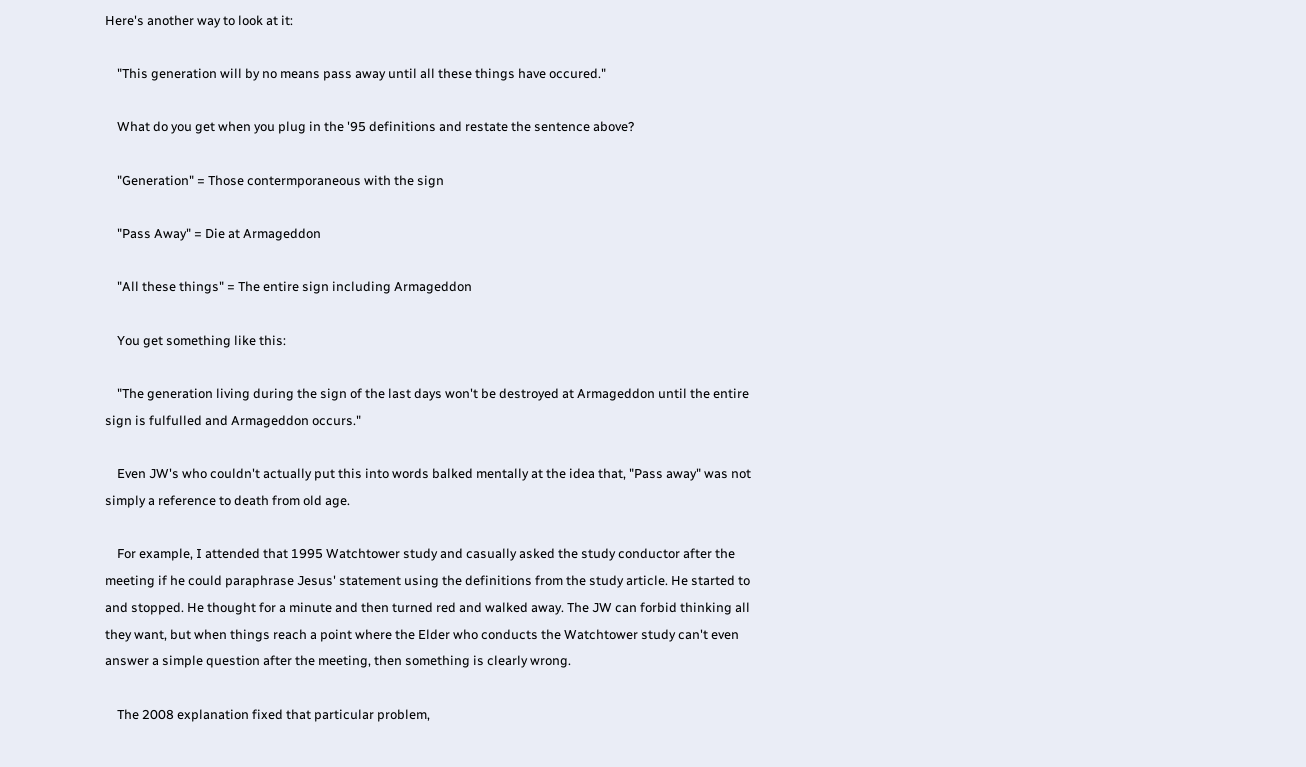Here's another way to look at it:

    "This generation will by no means pass away until all these things have occured."

    What do you get when you plug in the '95 definitions and restate the sentence above?

    "Generation" = Those contermporaneous with the sign

    "Pass Away" = Die at Armageddon

    "All these things" = The entire sign including Armageddon

    You get something like this:

    "The generation living during the sign of the last days won't be destroyed at Armageddon until the entire sign is fulfulled and Armageddon occurs."

    Even JW's who couldn't actually put this into words balked mentally at the idea that, "Pass away" was not simply a reference to death from old age.

    For example, I attended that 1995 Watchtower study and casually asked the study conductor after the meeting if he could paraphrase Jesus' statement using the definitions from the study article. He started to and stopped. He thought for a minute and then turned red and walked away. The JW can forbid thinking all they want, but when things reach a point where the Elder who conducts the Watchtower study can't even answer a simple question after the meeting, then something is clearly wrong.

    The 2008 explanation fixed that particular problem,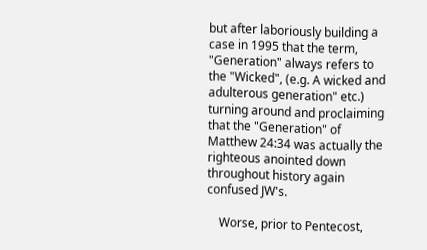but after laboriously building a case in 1995 that the term, "Generation" always refers to the "Wicked", (e.g. A wicked and adulterous generation" etc.) turning around and proclaiming that the "Generation" of Matthew 24:34 was actually the righteous anointed down throughout history again confused JW's.

    Worse, prior to Pentecost,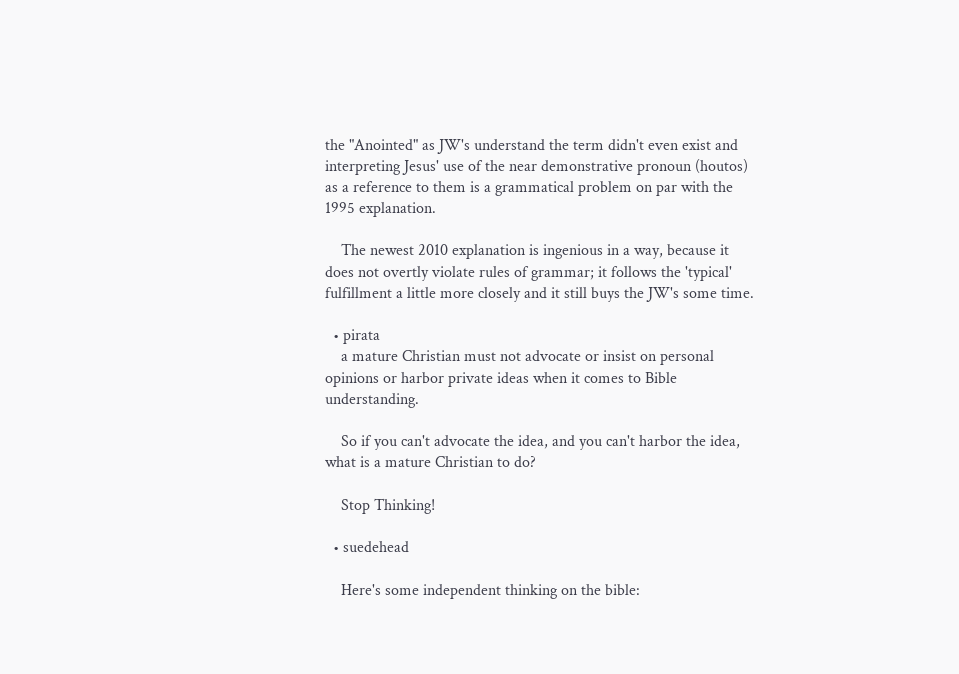the "Anointed" as JW's understand the term didn't even exist and interpreting Jesus' use of the near demonstrative pronoun (houtos) as a reference to them is a grammatical problem on par with the 1995 explanation.

    The newest 2010 explanation is ingenious in a way, because it does not overtly violate rules of grammar; it follows the 'typical' fulfillment a little more closely and it still buys the JW's some time.

  • pirata
    a mature Christian must not advocate or insist on personal opinions or harbor private ideas when it comes to Bible understanding.

    So if you can't advocate the idea, and you can't harbor the idea, what is a mature Christian to do?

    Stop Thinking!

  • suedehead

    Here's some independent thinking on the bible: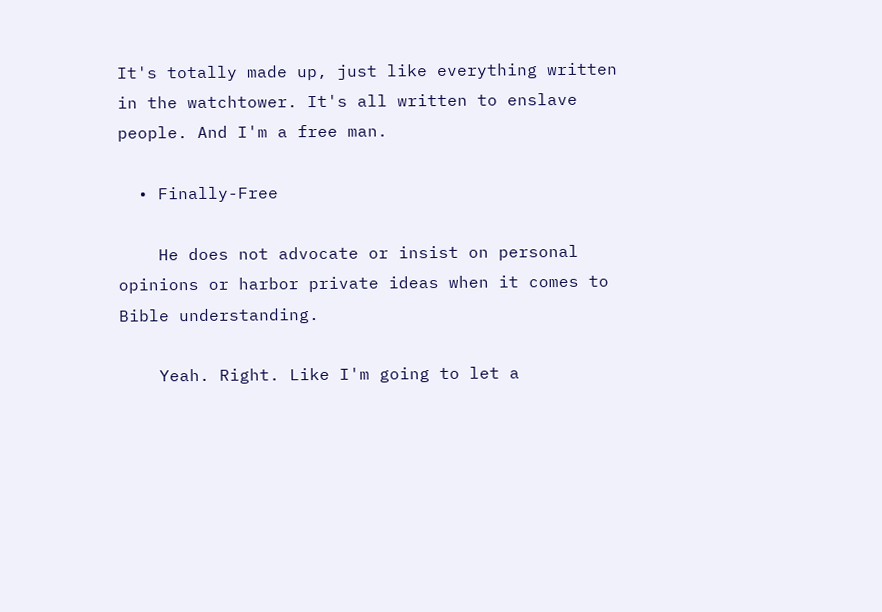It's totally made up, just like everything written in the watchtower. It's all written to enslave people. And I'm a free man.

  • Finally-Free

    He does not advocate or insist on personal opinions or harbor private ideas when it comes to Bible understanding.

    Yeah. Right. Like I'm going to let a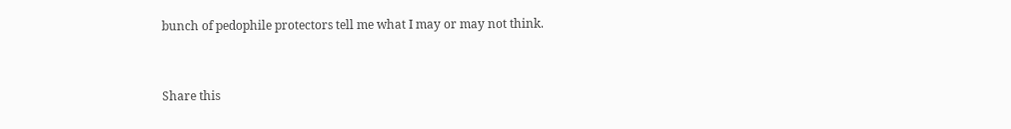bunch of pedophile protectors tell me what I may or may not think.


Share this